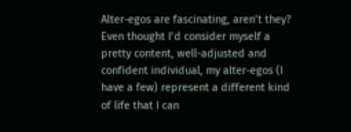Alter-egos are fascinating, aren’t they? Even thought I’d consider myself a pretty content, well-adjusted and confident individual, my alter-egos (I have a few) represent a different kind of life that I can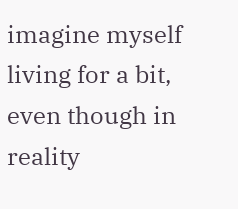imagine myself living for a bit, even though in reality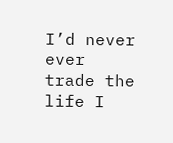I’d never ever trade the life I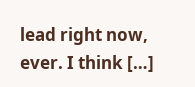lead right now, ever. I think […]